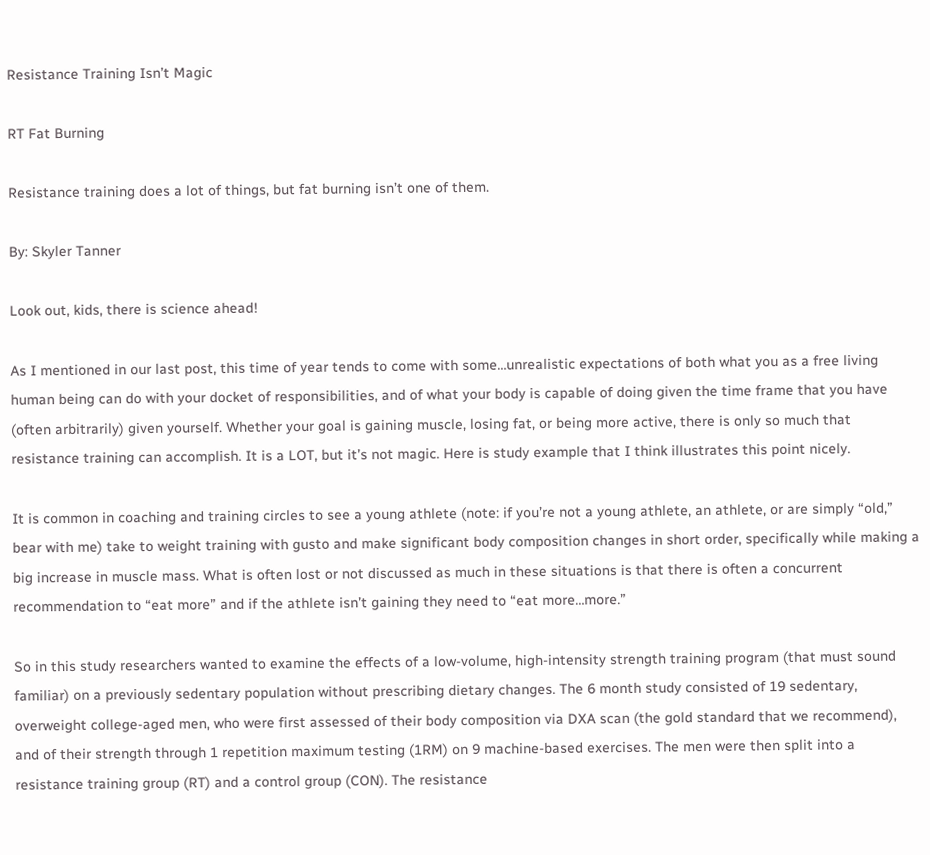Resistance Training Isn’t Magic

RT Fat Burning

Resistance training does a lot of things, but fat burning isn’t one of them.

By: Skyler Tanner

Look out, kids, there is science ahead!

As I mentioned in our last post, this time of year tends to come with some…unrealistic expectations of both what you as a free living human being can do with your docket of responsibilities, and of what your body is capable of doing given the time frame that you have (often arbitrarily) given yourself. Whether your goal is gaining muscle, losing fat, or being more active, there is only so much that resistance training can accomplish. It is a LOT, but it’s not magic. Here is study example that I think illustrates this point nicely.

It is common in coaching and training circles to see a young athlete (note: if you’re not a young athlete, an athlete, or are simply “old,” bear with me) take to weight training with gusto and make significant body composition changes in short order, specifically while making a big increase in muscle mass. What is often lost or not discussed as much in these situations is that there is often a concurrent recommendation to “eat more” and if the athlete isn’t gaining they need to “eat more…more.”

So in this study researchers wanted to examine the effects of a low-volume, high-intensity strength training program (that must sound familiar) on a previously sedentary population without prescribing dietary changes. The 6 month study consisted of 19 sedentary, overweight college-aged men, who were first assessed of their body composition via DXA scan (the gold standard that we recommend), and of their strength through 1 repetition maximum testing (1RM) on 9 machine-based exercises. The men were then split into a resistance training group (RT) and a control group (CON). The resistance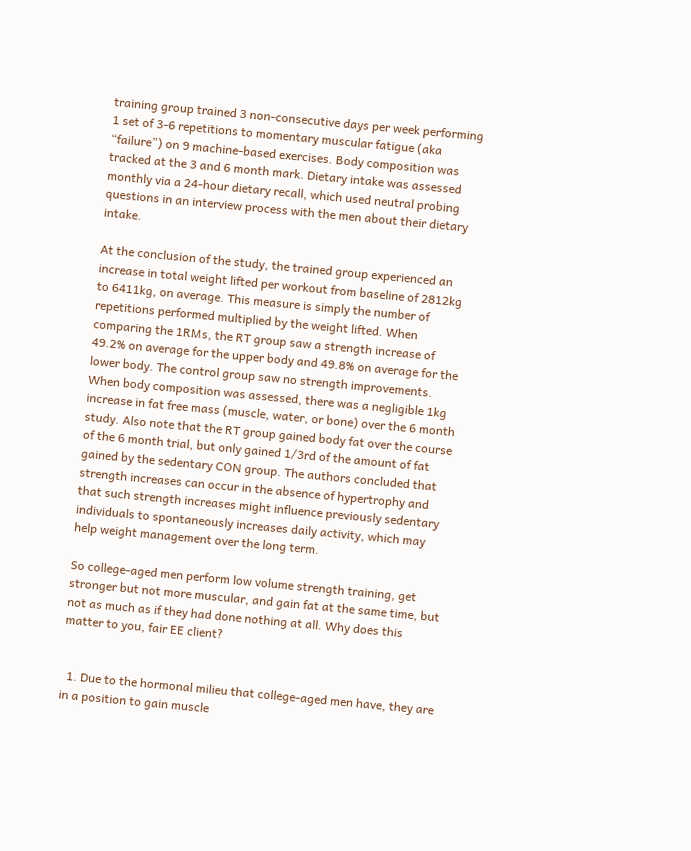training group trained 3 non-consecutive days per week performing 1 set of 3-6 repetitions to momentary muscular fatigue (aka “failure”) on 9 machine-based exercises. Body composition was tracked at the 3 and 6 month mark. Dietary intake was assessed monthly via a 24-hour dietary recall, which used neutral probing questions in an interview process with the men about their dietary intake.

At the conclusion of the study, the trained group experienced an increase in total weight lifted per workout from baseline of 2812kg to 6411kg, on average. This measure is simply the number of repetitions performed multiplied by the weight lifted. When comparing the 1RMs, the RT group saw a strength increase of 49.2% on average for the upper body and 49.8% on average for the lower body. The control group saw no strength improvements. When body composition was assessed, there was a negligible 1kg increase in fat free mass (muscle, water, or bone) over the 6 month study. Also note that the RT group gained body fat over the course of the 6 month trial, but only gained 1/3rd of the amount of fat gained by the sedentary CON group. The authors concluded that strength increases can occur in the absence of hypertrophy and that such strength increases might influence previously sedentary individuals to spontaneously increases daily activity, which may help weight management over the long term.

So college-aged men perform low volume strength training, get stronger but not more muscular, and gain fat at the same time, but not as much as if they had done nothing at all. Why does this matter to you, fair EE client?


  1. Due to the hormonal milieu that college-aged men have, they are in a position to gain muscle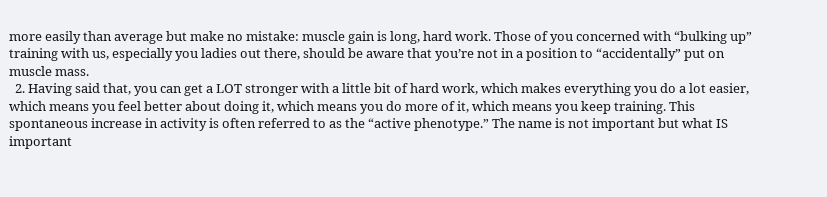more easily than average but make no mistake: muscle gain is long, hard work. Those of you concerned with “bulking up” training with us, especially you ladies out there, should be aware that you’re not in a position to “accidentally” put on muscle mass.
  2. Having said that, you can get a LOT stronger with a little bit of hard work, which makes everything you do a lot easier, which means you feel better about doing it, which means you do more of it, which means you keep training. This spontaneous increase in activity is often referred to as the “active phenotype.” The name is not important but what IS important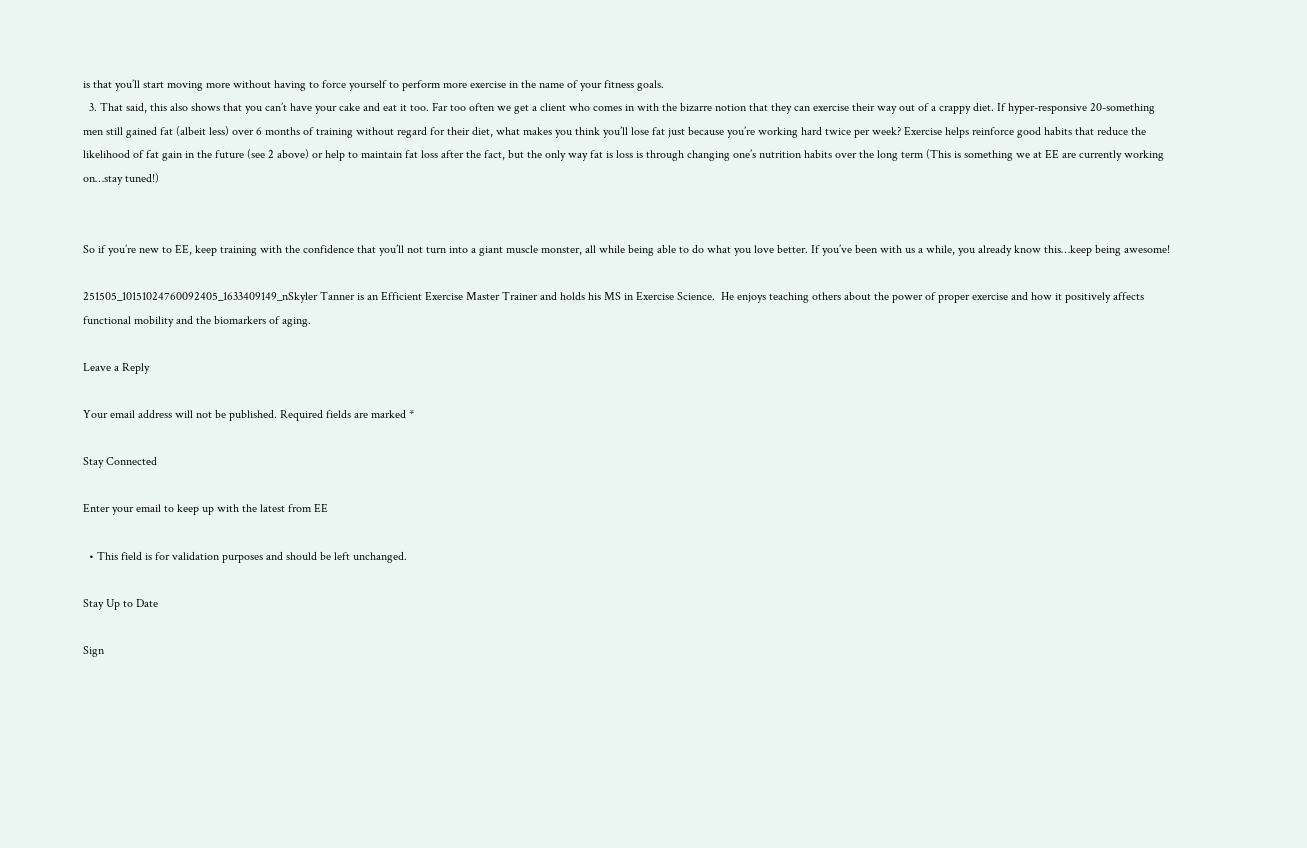is that you’ll start moving more without having to force yourself to perform more exercise in the name of your fitness goals.
  3. That said, this also shows that you can’t have your cake and eat it too. Far too often we get a client who comes in with the bizarre notion that they can exercise their way out of a crappy diet. If hyper-responsive 20-something men still gained fat (albeit less) over 6 months of training without regard for their diet, what makes you think you’ll lose fat just because you’re working hard twice per week? Exercise helps reinforce good habits that reduce the likelihood of fat gain in the future (see 2 above) or help to maintain fat loss after the fact, but the only way fat is loss is through changing one’s nutrition habits over the long term (This is something we at EE are currently working on…stay tuned!)


So if you’re new to EE, keep training with the confidence that you’ll not turn into a giant muscle monster, all while being able to do what you love better. If you’ve been with us a while, you already know this…keep being awesome!

251505_10151024760092405_1633409149_nSkyler Tanner is an Efficient Exercise Master Trainer and holds his MS in Exercise Science.  He enjoys teaching others about the power of proper exercise and how it positively affects functional mobility and the biomarkers of aging.

Leave a Reply

Your email address will not be published. Required fields are marked *

Stay Connected

Enter your email to keep up with the latest from EE

  • This field is for validation purposes and should be left unchanged.

Stay Up to Date

Sign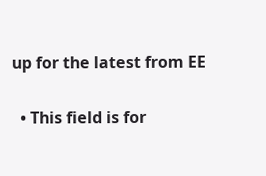up for the latest from EE

  • This field is for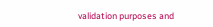validation purposes and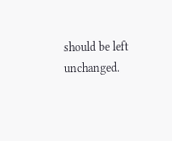should be left unchanged.